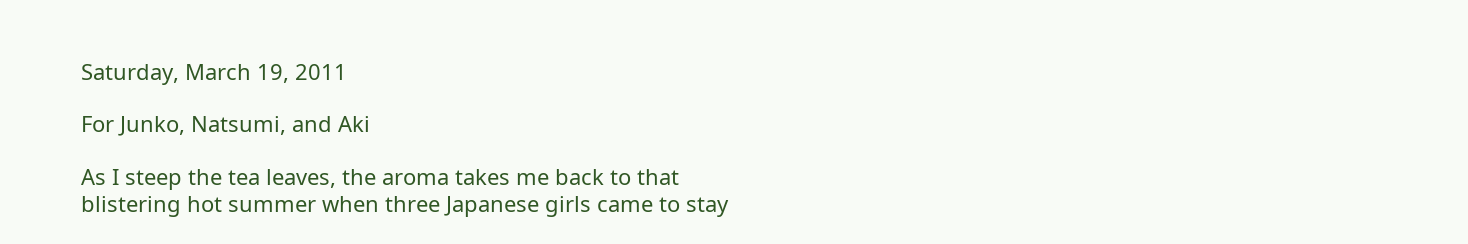Saturday, March 19, 2011

For Junko, Natsumi, and Aki

As I steep the tea leaves, the aroma takes me back to that blistering hot summer when three Japanese girls came to stay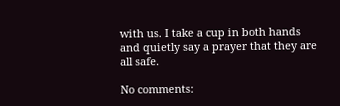with us. I take a cup in both hands and quietly say a prayer that they are all safe.

No comments: